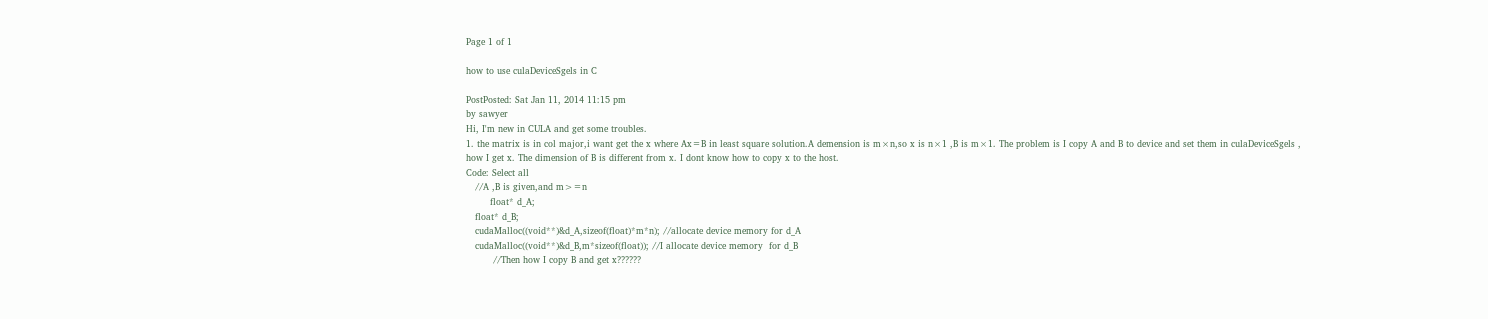Page 1 of 1

how to use culaDeviceSgels in C

PostPosted: Sat Jan 11, 2014 11:15 pm
by sawyer
Hi, I'm new in CULA and get some troubles.
1. the matrix is in col major,i want get the x where Ax=B in least square solution.A demension is m×n,so x is n×1 ,B is m×1. The problem is I copy A and B to device and set them in culaDeviceSgels , how I get x. The dimension of B is different from x. I dont know how to copy x to the host.
Code: Select all
   //A ,B is given,and m>=n
        float* d_A;
   float* d_B;
   cudaMalloc((void**)&d_A,sizeof(float)*m*n); //allocate device memory for d_A
   cudaMalloc((void**)&d_B,m*sizeof(float)); //I allocate device memory  for d_B
         //Then how I copy B and get x??????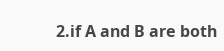2.if A and B are both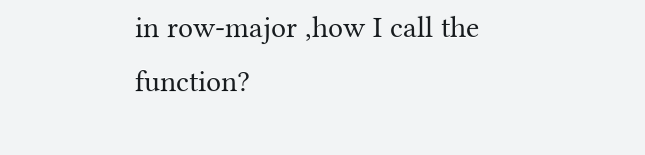in row-major ,how I call the function?